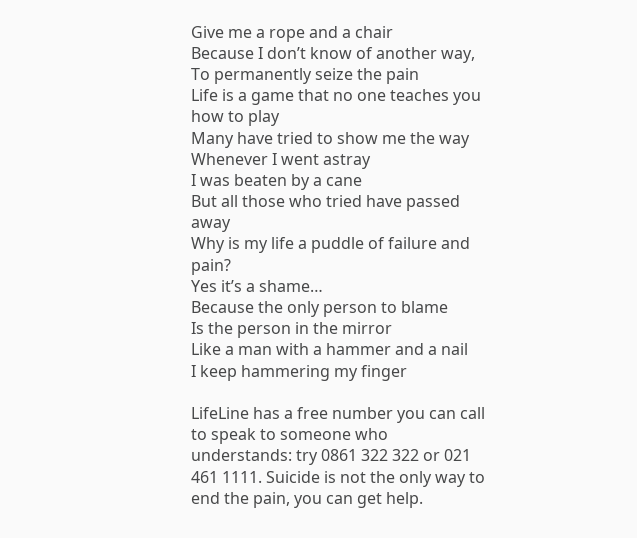Give me a rope and a chair
Because I don’t know of another way,
To permanently seize the pain
Life is a game that no one teaches you how to play
Many have tried to show me the way
Whenever I went astray
I was beaten by a cane
But all those who tried have passed away
Why is my life a puddle of failure and pain?
Yes it’s a shame…
Because the only person to blame
Is the person in the mirror
Like a man with a hammer and a nail
I keep hammering my finger

LifeLine has a free number you can call to speak to someone who understands: try 0861 322 322 or 021 461 1111. Suicide is not the only way to end the pain, you can get help.